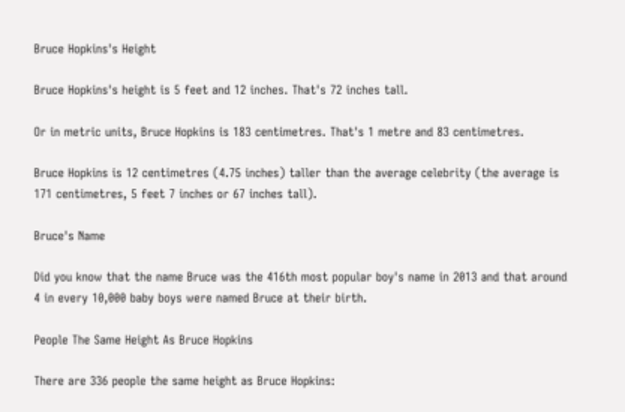Bruce Hopkins's Height

Bruce Hopkins's height is 5 feet and 12 inches. That's 72 inches tall.

Or in metric units, Bruce Hopkins is 183 centimetres. That's 1 metre and 83 centimetres.

Bruce Hopkins is 12 centimetres (4.75 inches) taller than the average celebrity (the average is 171 centimetres, 5 feet 7 inches or 67 inches tall).

Bruce's Name

Did you know that the name Bruce was the 416th most popular boy's name in 2013 and that around 4 in every 10,000 baby boys were named Bruce at their birth.

People The Same Height As Bruce Hopkins

There are 336 people the same height as Bruce Hopkins: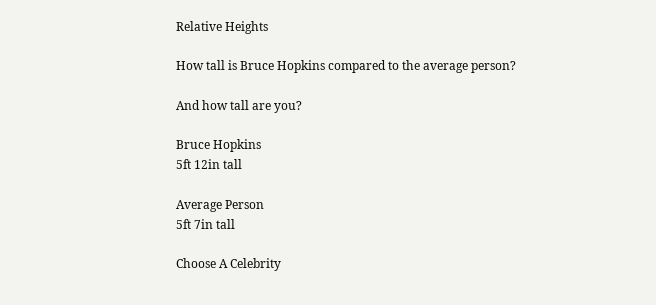Relative Heights

How tall is Bruce Hopkins compared to the average person?

And how tall are you?

Bruce Hopkins
5ft 12in tall

Average Person
5ft 7in tall

Choose A Celebrity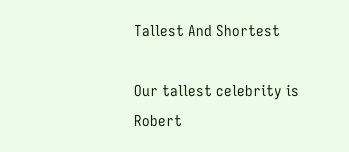Tallest And Shortest

Our tallest celebrity is Robert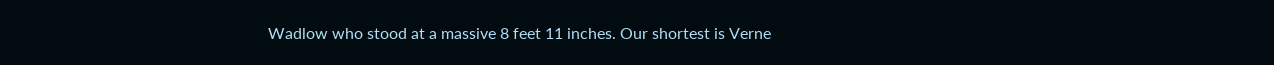Wadlow who stood at a massive 8 feet 11 inches. Our shortest is Verne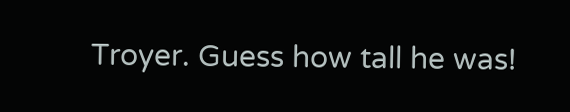Troyer. Guess how tall he was!